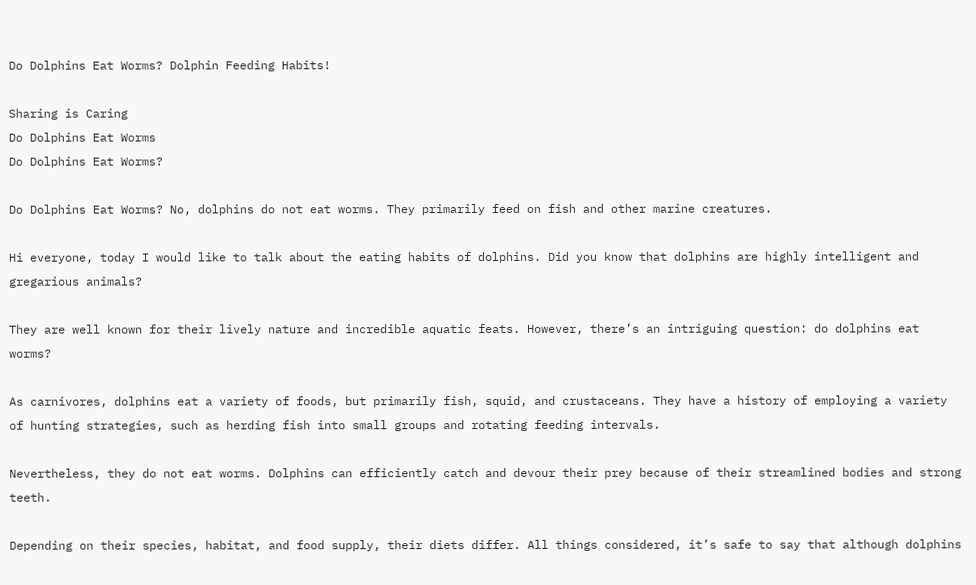Do Dolphins Eat Worms? Dolphin Feeding Habits!

Sharing is Caring
Do Dolphins Eat Worms
Do Dolphins Eat Worms?

Do Dolphins Eat Worms? No, dolphins do not eat worms. They primarily feed on fish and other marine creatures.

Hi everyone, today I would like to talk about the eating habits of dolphins. Did you know that dolphins are highly intelligent and gregarious animals?

They are well known for their lively nature and incredible aquatic feats. However, there’s an intriguing question: do dolphins eat worms?

As carnivores, dolphins eat a variety of foods, but primarily fish, squid, and crustaceans. They have a history of employing a variety of hunting strategies, such as herding fish into small groups and rotating feeding intervals.

Nevertheless, they do not eat worms. Dolphins can efficiently catch and devour their prey because of their streamlined bodies and strong teeth.

Depending on their species, habitat, and food supply, their diets differ. All things considered, it’s safe to say that although dolphins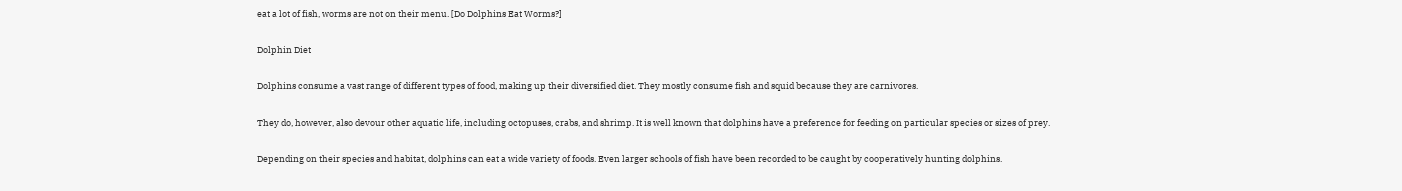eat a lot of fish, worms are not on their menu. [Do Dolphins Eat Worms?]

Dolphin Diet

Dolphins consume a vast range of different types of food, making up their diversified diet. They mostly consume fish and squid because they are carnivores.

They do, however, also devour other aquatic life, including octopuses, crabs, and shrimp. It is well known that dolphins have a preference for feeding on particular species or sizes of prey.

Depending on their species and habitat, dolphins can eat a wide variety of foods. Even larger schools of fish have been recorded to be caught by cooperatively hunting dolphins.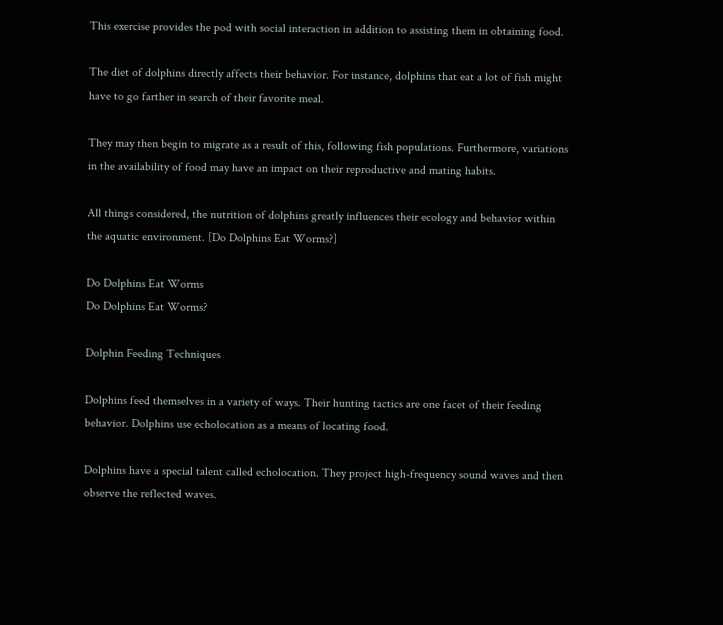This exercise provides the pod with social interaction in addition to assisting them in obtaining food.

The diet of dolphins directly affects their behavior. For instance, dolphins that eat a lot of fish might have to go farther in search of their favorite meal.

They may then begin to migrate as a result of this, following fish populations. Furthermore, variations in the availability of food may have an impact on their reproductive and mating habits.

All things considered, the nutrition of dolphins greatly influences their ecology and behavior within the aquatic environment. [Do Dolphins Eat Worms?]

Do Dolphins Eat Worms
Do Dolphins Eat Worms?

Dolphin Feeding Techniques

Dolphins feed themselves in a variety of ways. Their hunting tactics are one facet of their feeding behavior. Dolphins use echolocation as a means of locating food.

Dolphins have a special talent called echolocation. They project high-frequency sound waves and then observe the reflected waves.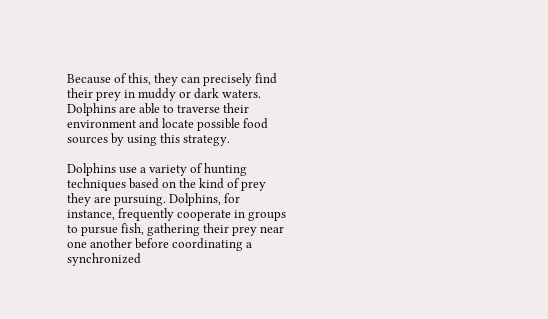Because of this, they can precisely find their prey in muddy or dark waters. Dolphins are able to traverse their environment and locate possible food sources by using this strategy.

Dolphins use a variety of hunting techniques based on the kind of prey they are pursuing. Dolphins, for instance, frequently cooperate in groups to pursue fish, gathering their prey near one another before coordinating a synchronized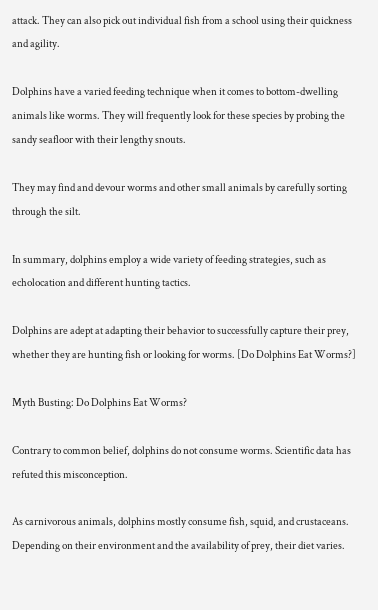attack. They can also pick out individual fish from a school using their quickness and agility.

Dolphins have a varied feeding technique when it comes to bottom-dwelling animals like worms. They will frequently look for these species by probing the sandy seafloor with their lengthy snouts.

They may find and devour worms and other small animals by carefully sorting through the silt.

In summary, dolphins employ a wide variety of feeding strategies, such as echolocation and different hunting tactics.

Dolphins are adept at adapting their behavior to successfully capture their prey, whether they are hunting fish or looking for worms. [Do Dolphins Eat Worms?]

Myth Busting: Do Dolphins Eat Worms?

Contrary to common belief, dolphins do not consume worms. Scientific data has refuted this misconception.

As carnivorous animals, dolphins mostly consume fish, squid, and crustaceans. Depending on their environment and the availability of prey, their diet varies.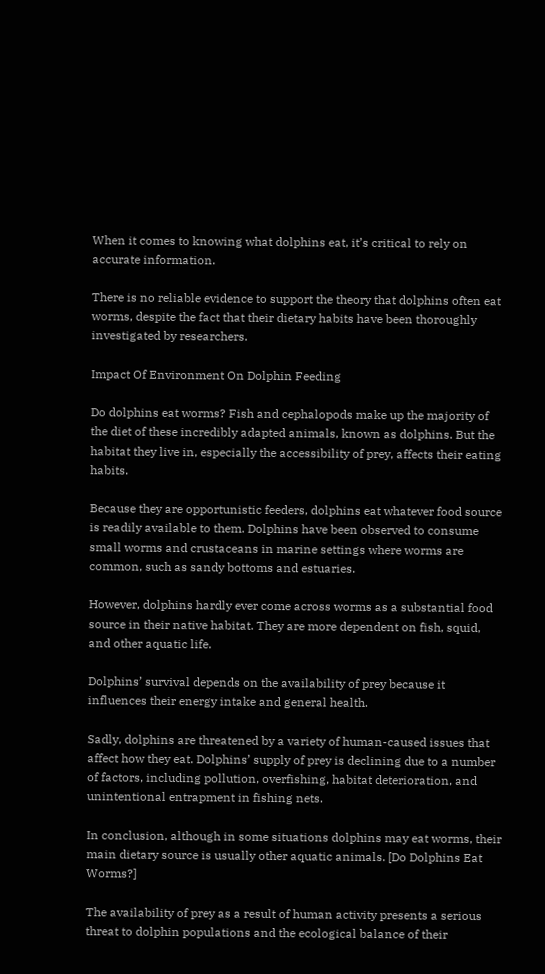When it comes to knowing what dolphins eat, it’s critical to rely on accurate information.

There is no reliable evidence to support the theory that dolphins often eat worms, despite the fact that their dietary habits have been thoroughly investigated by researchers.

Impact Of Environment On Dolphin Feeding

Do dolphins eat worms? Fish and cephalopods make up the majority of the diet of these incredibly adapted animals, known as dolphins. But the habitat they live in, especially the accessibility of prey, affects their eating habits.

Because they are opportunistic feeders, dolphins eat whatever food source is readily available to them. Dolphins have been observed to consume small worms and crustaceans in marine settings where worms are common, such as sandy bottoms and estuaries.

However, dolphins hardly ever come across worms as a substantial food source in their native habitat. They are more dependent on fish, squid, and other aquatic life.

Dolphins’ survival depends on the availability of prey because it influences their energy intake and general health.

Sadly, dolphins are threatened by a variety of human-caused issues that affect how they eat. Dolphins’ supply of prey is declining due to a number of factors, including pollution, overfishing, habitat deterioration, and unintentional entrapment in fishing nets.

In conclusion, although in some situations dolphins may eat worms, their main dietary source is usually other aquatic animals. [Do Dolphins Eat Worms?]

The availability of prey as a result of human activity presents a serious threat to dolphin populations and the ecological balance of their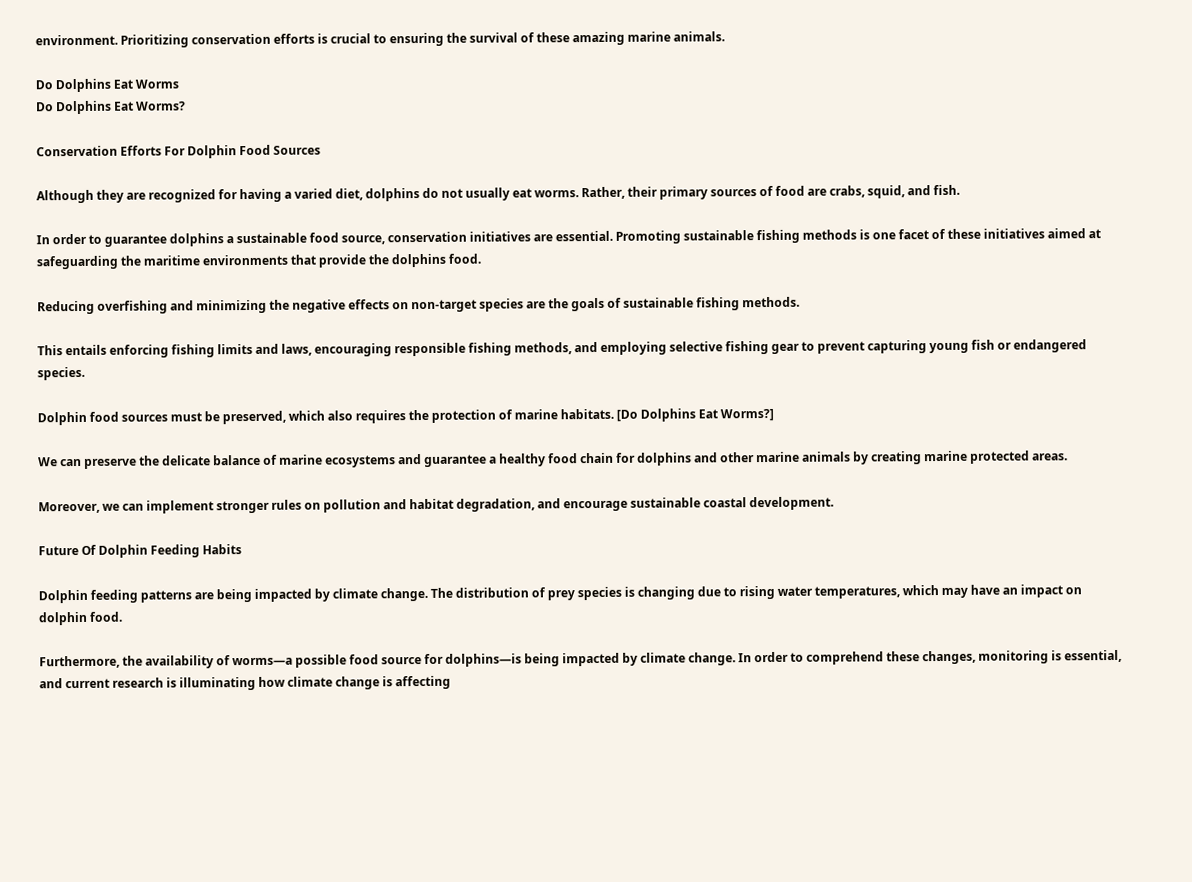environment. Prioritizing conservation efforts is crucial to ensuring the survival of these amazing marine animals.

Do Dolphins Eat Worms
Do Dolphins Eat Worms?

Conservation Efforts For Dolphin Food Sources

Although they are recognized for having a varied diet, dolphins do not usually eat worms. Rather, their primary sources of food are crabs, squid, and fish.

In order to guarantee dolphins a sustainable food source, conservation initiatives are essential. Promoting sustainable fishing methods is one facet of these initiatives aimed at safeguarding the maritime environments that provide the dolphins food.

Reducing overfishing and minimizing the negative effects on non-target species are the goals of sustainable fishing methods.

This entails enforcing fishing limits and laws, encouraging responsible fishing methods, and employing selective fishing gear to prevent capturing young fish or endangered species.

Dolphin food sources must be preserved, which also requires the protection of marine habitats. [Do Dolphins Eat Worms?]

We can preserve the delicate balance of marine ecosystems and guarantee a healthy food chain for dolphins and other marine animals by creating marine protected areas.

Moreover, we can implement stronger rules on pollution and habitat degradation, and encourage sustainable coastal development.

Future Of Dolphin Feeding Habits

Dolphin feeding patterns are being impacted by climate change. The distribution of prey species is changing due to rising water temperatures, which may have an impact on dolphin food.

Furthermore, the availability of worms—a possible food source for dolphins—is being impacted by climate change. In order to comprehend these changes, monitoring is essential, and current research is illuminating how climate change is affecting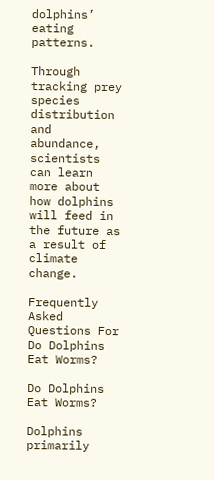dolphins’ eating patterns.

Through tracking prey species distribution and abundance, scientists can learn more about how dolphins will feed in the future as a result of climate change.

Frequently Asked Questions For Do Dolphins Eat Worms?

Do Dolphins Eat Worms?

Dolphins primarily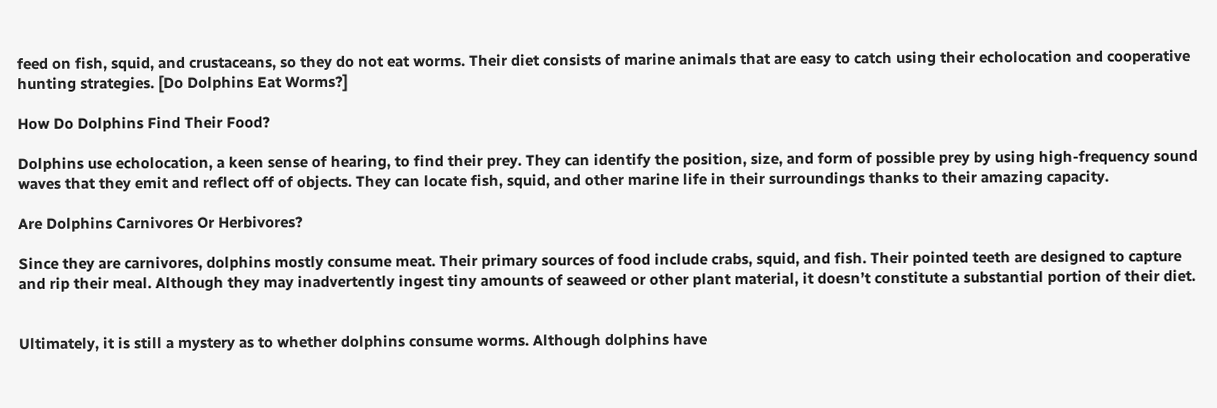feed on fish, squid, and crustaceans, so they do not eat worms. Their diet consists of marine animals that are easy to catch using their echolocation and cooperative hunting strategies. [Do Dolphins Eat Worms?]

How Do Dolphins Find Their Food?

Dolphins use echolocation, a keen sense of hearing, to find their prey. They can identify the position, size, and form of possible prey by using high-frequency sound waves that they emit and reflect off of objects. They can locate fish, squid, and other marine life in their surroundings thanks to their amazing capacity.

Are Dolphins Carnivores Or Herbivores?

Since they are carnivores, dolphins mostly consume meat. Their primary sources of food include crabs, squid, and fish. Their pointed teeth are designed to capture and rip their meal. Although they may inadvertently ingest tiny amounts of seaweed or other plant material, it doesn’t constitute a substantial portion of their diet.


Ultimately, it is still a mystery as to whether dolphins consume worms. Although dolphins have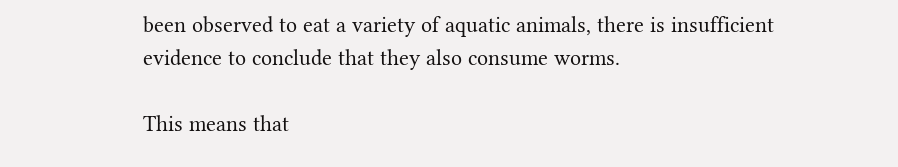been observed to eat a variety of aquatic animals, there is insufficient evidence to conclude that they also consume worms.

This means that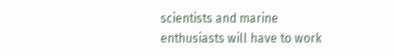scientists and marine enthusiasts will have to work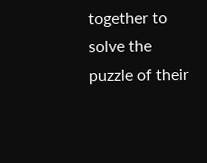together to solve the puzzle of their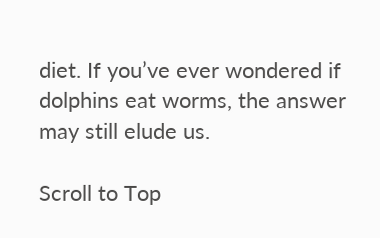diet. If you’ve ever wondered if dolphins eat worms, the answer may still elude us.

Scroll to Top